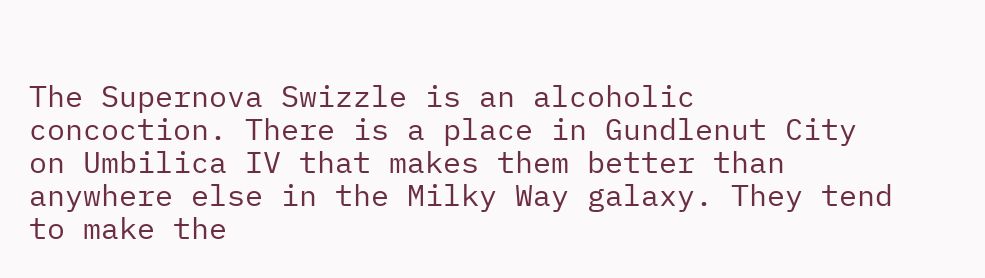The Supernova Swizzle is an alcoholic concoction. There is a place in Gundlenut City on Umbilica IV that makes them better than anywhere else in the Milky Way galaxy. They tend to make the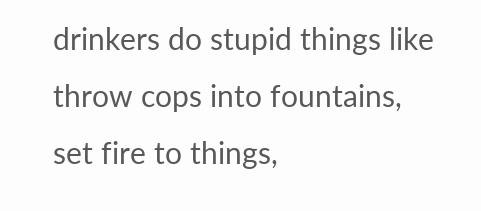drinkers do stupid things like throw cops into fountains, set fire to things,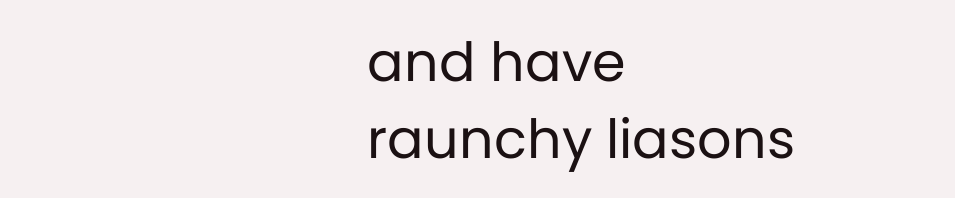and have raunchy liasons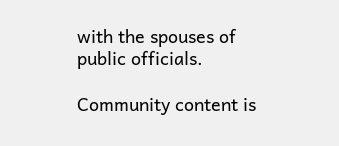with the spouses of public officials.

Community content is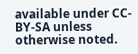available under CC-BY-SA unless otherwise noted.